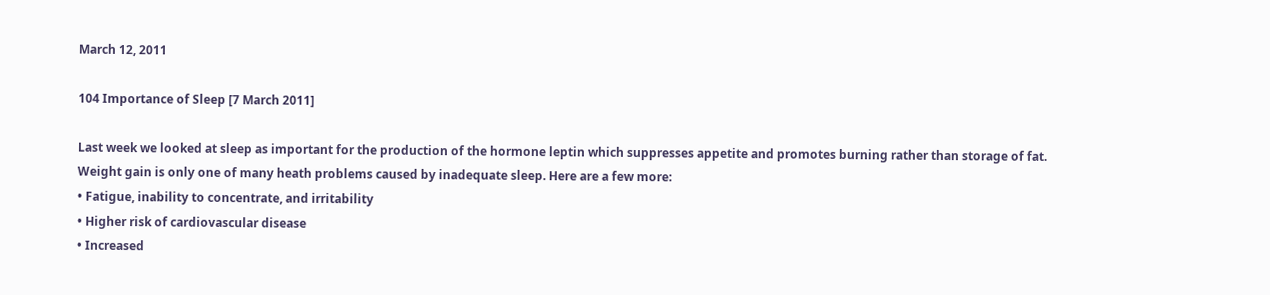March 12, 2011

104 Importance of Sleep [7 March 2011]

Last week we looked at sleep as important for the production of the hormone leptin which suppresses appetite and promotes burning rather than storage of fat. Weight gain is only one of many heath problems caused by inadequate sleep. Here are a few more:
• Fatigue, inability to concentrate, and irritability
• Higher risk of cardiovascular disease
• Increased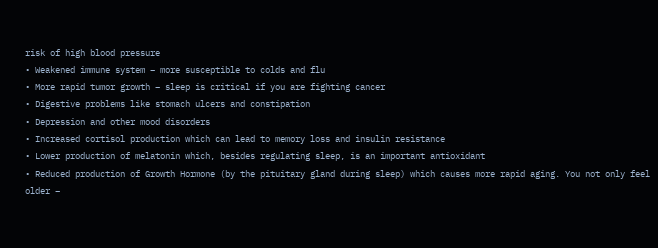risk of high blood pressure
• Weakened immune system – more susceptible to colds and flu
• More rapid tumor growth – sleep is critical if you are fighting cancer
• Digestive problems like stomach ulcers and constipation
• Depression and other mood disorders
• Increased cortisol production which can lead to memory loss and insulin resistance
• Lower production of melatonin which, besides regulating sleep, is an important antioxidant
• Reduced production of Growth Hormone (by the pituitary gland during sleep) which causes more rapid aging. You not only feel older –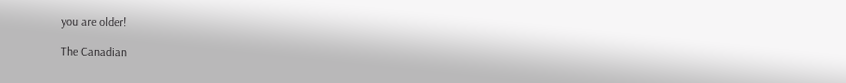you are older!

The Canadian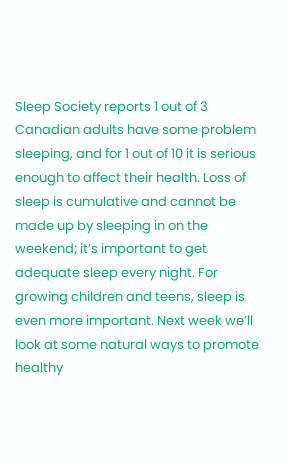Sleep Society reports 1 out of 3 Canadian adults have some problem sleeping, and for 1 out of 10 it is serious enough to affect their health. Loss of sleep is cumulative and cannot be made up by sleeping in on the weekend; it’s important to get adequate sleep every night. For growing children and teens, sleep is even more important. Next week we’ll look at some natural ways to promote healthy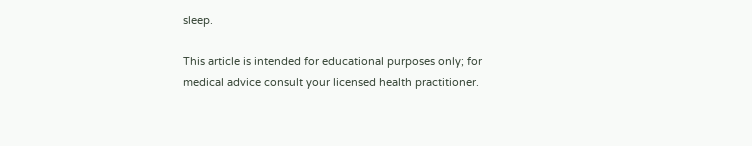sleep.

This article is intended for educational purposes only; for medical advice consult your licensed health practitioner.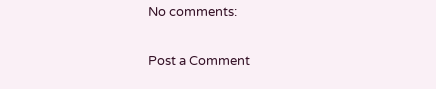No comments:

Post a Comment